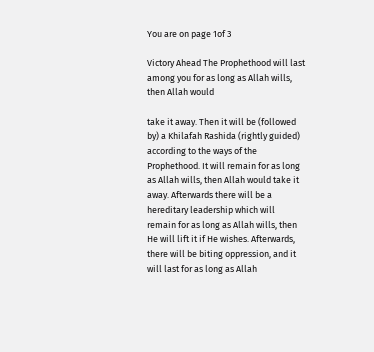You are on page 1of 3

Victory Ahead The Prophethood will last among you for as long as Allah wills, then Allah would

take it away. Then it will be (followed by) a Khilafah Rashida (rightly guided) according to the ways of the Prophethood. It will remain for as long as Allah wills, then Allah would take it away. Afterwards there will be a hereditary leadership which will remain for as long as Allah wills, then He will lift it if He wishes. Afterwards, there will be biting oppression, and it will last for as long as Allah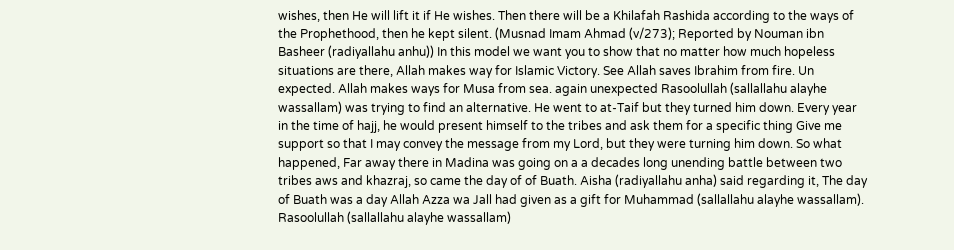wishes, then He will lift it if He wishes. Then there will be a Khilafah Rashida according to the ways of the Prophethood, then he kept silent. (Musnad Imam Ahmad (v/273); Reported by Nouman ibn Basheer (radiyallahu anhu)) In this model we want you to show that no matter how much hopeless situations are there, Allah makes way for Islamic Victory. See Allah saves Ibrahim from fire. Un expected. Allah makes ways for Musa from sea. again unexpected Rasoolullah (sallallahu alayhe wassallam) was trying to find an alternative. He went to at-Taif but they turned him down. Every year in the time of hajj, he would present himself to the tribes and ask them for a specific thing Give me support so that I may convey the message from my Lord, but they were turning him down. So what happened, Far away there in Madina was going on a a decades long unending battle between two tribes aws and khazraj, so came the day of of Buath. Aisha (radiyallahu anha) said regarding it, The day of Buath was a day Allah Azza wa Jall had given as a gift for Muhammad (sallallahu alayhe wassallam). Rasoolullah (sallallahu alayhe wassallam)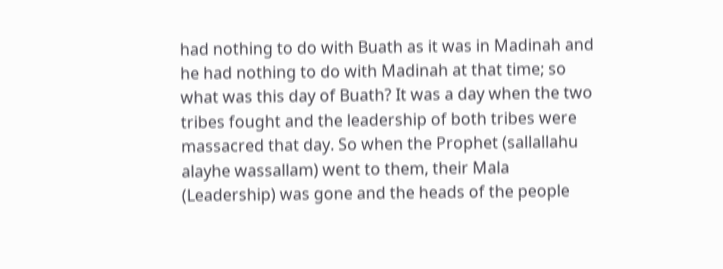had nothing to do with Buath as it was in Madinah and he had nothing to do with Madinah at that time; so what was this day of Buath? It was a day when the two tribes fought and the leadership of both tribes were massacred that day. So when the Prophet (sallallahu alayhe wassallam) went to them, their Mala (Leadership) was gone and the heads of the people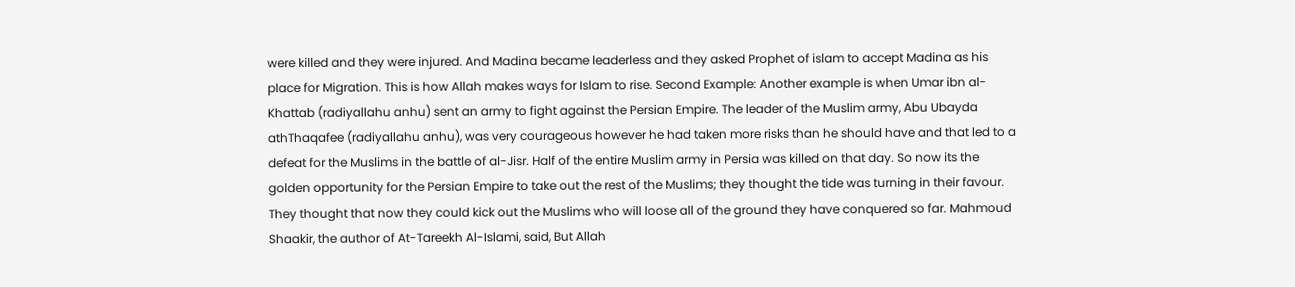were killed and they were injured. And Madina became leaderless and they asked Prophet of islam to accept Madina as his place for Migration. This is how Allah makes ways for Islam to rise. Second Example: Another example is when Umar ibn al-Khattab (radiyallahu anhu) sent an army to fight against the Persian Empire. The leader of the Muslim army, Abu Ubayda athThaqafee (radiyallahu anhu), was very courageous however he had taken more risks than he should have and that led to a defeat for the Muslims in the battle of al-Jisr. Half of the entire Muslim army in Persia was killed on that day. So now its the golden opportunity for the Persian Empire to take out the rest of the Muslims; they thought the tide was turning in their favour. They thought that now they could kick out the Muslims who will loose all of the ground they have conquered so far. Mahmoud Shaakir, the author of At-Tareekh Al-Islami, said, But Allah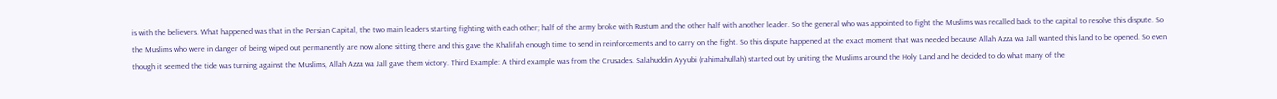is with the believers. What happened was that in the Persian Capital, the two main leaders starting fighting with each other; half of the army broke with Rustum and the other half with another leader. So the general who was appointed to fight the Muslims was recalled back to the capital to resolve this dispute. So the Muslims who were in danger of being wiped out permanently are now alone sitting there and this gave the Khalifah enough time to send in reinforcements and to carry on the fight. So this dispute happened at the exact moment that was needed because Allah Azza wa Jall wanted this land to be opened. So even though it seemed the tide was turning against the Muslims, Allah Azza wa Jall gave them victory. Third Example: A third example was from the Crusades. Salahuddin Ayyubi (rahimahullah) started out by uniting the Muslims around the Holy Land and he decided to do what many of the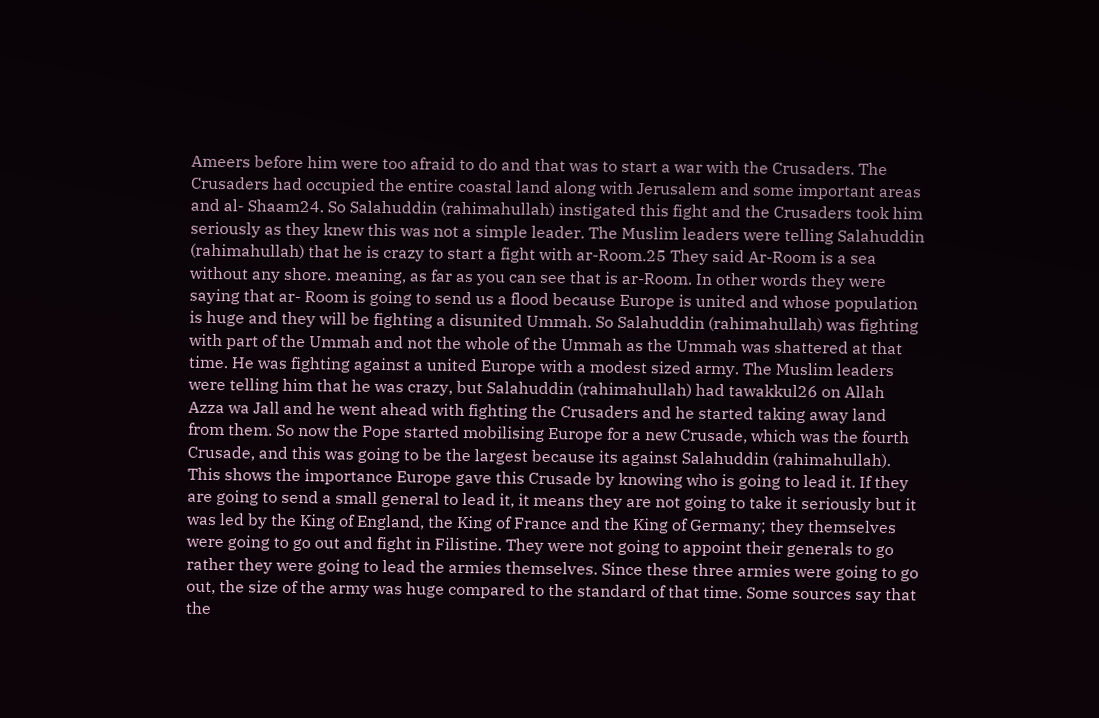Ameers before him were too afraid to do and that was to start a war with the Crusaders. The Crusaders had occupied the entire coastal land along with Jerusalem and some important areas and al- Shaam24. So Salahuddin (rahimahullah) instigated this fight and the Crusaders took him seriously as they knew this was not a simple leader. The Muslim leaders were telling Salahuddin (rahimahullah) that he is crazy to start a fight with ar-Room.25 They said Ar-Room is a sea without any shore. meaning, as far as you can see that is ar-Room. In other words they were saying that ar- Room is going to send us a flood because Europe is united and whose population is huge and they will be fighting a disunited Ummah. So Salahuddin (rahimahullah) was fighting with part of the Ummah and not the whole of the Ummah as the Ummah was shattered at that time. He was fighting against a united Europe with a modest sized army. The Muslim leaders were telling him that he was crazy, but Salahuddin (rahimahullah) had tawakkul26 on Allah Azza wa Jall and he went ahead with fighting the Crusaders and he started taking away land from them. So now the Pope started mobilising Europe for a new Crusade, which was the fourth Crusade, and this was going to be the largest because its against Salahuddin (rahimahullah). This shows the importance Europe gave this Crusade by knowing who is going to lead it. If they are going to send a small general to lead it, it means they are not going to take it seriously but it was led by the King of England, the King of France and the King of Germany; they themselves were going to go out and fight in Filistine. They were not going to appoint their generals to go rather they were going to lead the armies themselves. Since these three armies were going to go out, the size of the army was huge compared to the standard of that time. Some sources say that the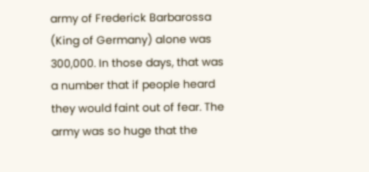army of Frederick Barbarossa (King of Germany) alone was 300,000. In those days, that was a number that if people heard they would faint out of fear. The army was so huge that the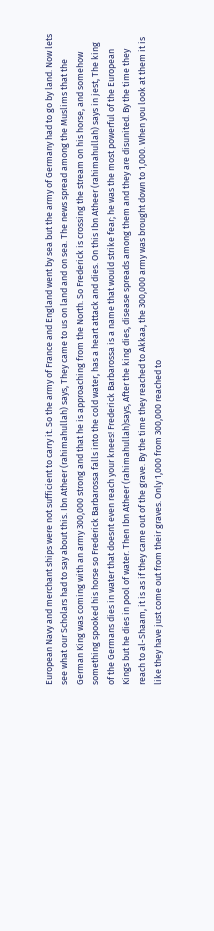European Navy and merchant ships were not sufficient to carry it. So the army of France and England went by sea but the army of Germany had to go by land. Now lets see what our Scholars had to say about this. Ibn Atheer (rahimahullah) says, They came to us on land and on sea. The news spread among the Muslims that the German King was coming with an army 300,000 strong and that he is approaching from the North. So Frederick is crossing the stream on his horse, and somehow something spooked his horse so Frederick Barbarossa falls into the cold water, has a heart attack and dies. On this Ibn Atheer (rahimahullah) says in jest, The king of the Germans dies in water that doesnt even reach your knees! Frederick Barbarossa is a name that would strike fear; he was the most powerful of the European Kings but he dies in pool of water. Then Ibn Atheer (rahimahullah)says, After the king dies, disease spreads among them and they are disunited. By the time they reach to al-Shaam, it is as if they came out of the grave. By the time they reached to Akkaa, the 300,000 army was brought down to 1,000. When you look at them it is like they have just come out from their graves. Only 1,000 from 300,000 reached to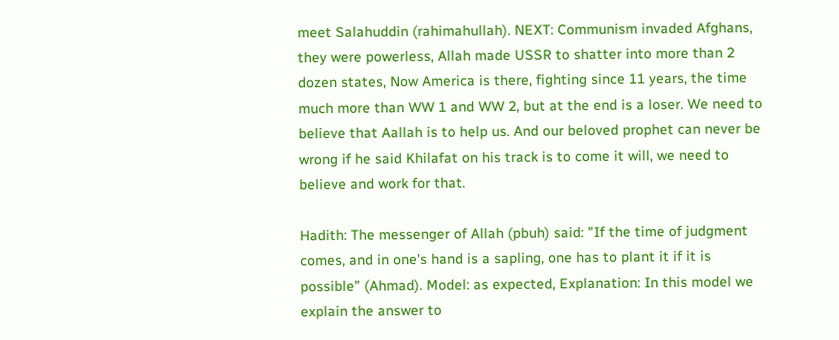meet Salahuddin (rahimahullah). NEXT: Communism invaded Afghans, they were powerless, Allah made USSR to shatter into more than 2 dozen states, Now America is there, fighting since 11 years, the time much more than WW 1 and WW 2, but at the end is a loser. We need to believe that Aallah is to help us. And our beloved prophet can never be wrong if he said Khilafat on his track is to come it will, we need to believe and work for that.

Hadith: The messenger of Allah (pbuh) said: "If the time of judgment comes, and in one's hand is a sapling, one has to plant it if it is possible" (Ahmad). Model: as expected, Explanation: In this model we explain the answer to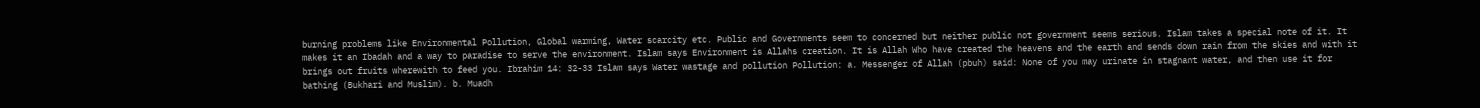burning problems like Environmental Pollution, Global warming, Water scarcity etc. Public and Governments seem to concerned but neither public not government seems serious. Islam takes a special note of it. It makes it an Ibadah and a way to paradise to serve the environment. Islam says Environment is Allahs creation. It is Allah Who have created the heavens and the earth and sends down rain from the skies and with it brings out fruits wherewith to feed you. Ibrahim 14: 32-33 Islam says Water wastage and pollution Pollution: a. Messenger of Allah (pbuh) said: None of you may urinate in stagnant water, and then use it for bathing (Bukhari and Muslim). b. Muadh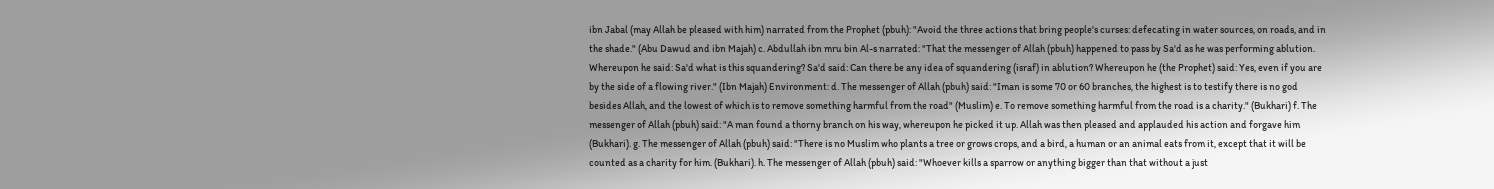ibn Jabal (may Allah be pleased with him) narrated from the Prophet (pbuh): "Avoid the three actions that bring people's curses: defecating in water sources, on roads, and in the shade." (Abu Dawud and ibn Majah) c. Abdullah ibn mru bin Al-s narrated: "That the messenger of Allah (pbuh) happened to pass by Sa'd as he was performing ablution. Whereupon he said: Sa'd what is this squandering? Sa'd said: Can there be any idea of squandering (israf) in ablution? Whereupon he (the Prophet) said: Yes, even if you are by the side of a flowing river." (Ibn Majah) Environment: d. The messenger of Allah (pbuh) said: "Iman is some 70 or 60 branches, the highest is to testify there is no god besides Allah, and the lowest of which is to remove something harmful from the road" (Muslim) e. To remove something harmful from the road is a charity." (Bukhari) f. The messenger of Allah (pbuh) said: "A man found a thorny branch on his way, whereupon he picked it up. Allah was then pleased and applauded his action and forgave him (Bukhari). g. The messenger of Allah (pbuh) said: "There is no Muslim who plants a tree or grows crops, and a bird, a human or an animal eats from it, except that it will be counted as a charity for him. (Bukhari). h. The messenger of Allah (pbuh) said: "Whoever kills a sparrow or anything bigger than that without a just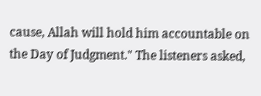cause, Allah will hold him accountable on the Day of Judgment." The listeners asked,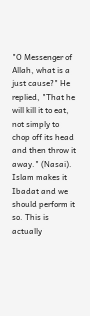"O Messenger of Allah, what is a just cause?" He replied, "That he will kill it to eat, not simply to chop off its head and then throw it away." (Nasai). Islam makes it Ibadat and we should perform it so. This is actually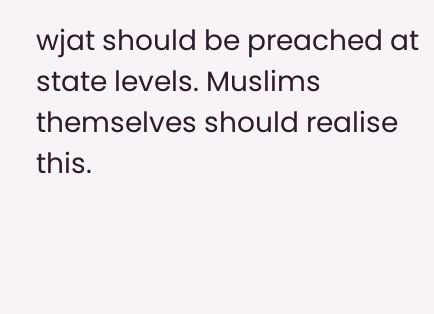wjat should be preached at state levels. Muslims themselves should realise this.